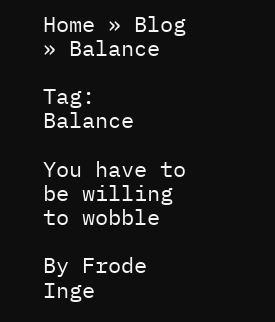Home » Blog » Balance

Tag: Balance

You have to be willing to wobble

By Frode Inge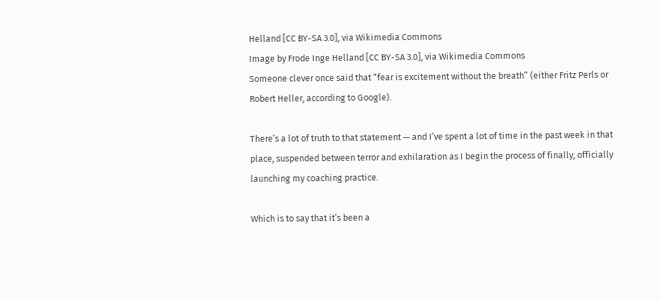Helland [CC BY-SA 3.0], via Wikimedia Commons
Image by Frode Inge Helland [CC BY-SA 3.0], via Wikimedia Commons
Someone clever once said that “fear is excitement without the breath” (either Fritz Perls or Robert Heller, according to Google).

There’s a lot of truth to that statement — and I’ve spent a lot of time in the past week in that place, suspended between terror and exhilaration as I begin the process of finally, officially launching my coaching practice.

Which is to say that it’s been a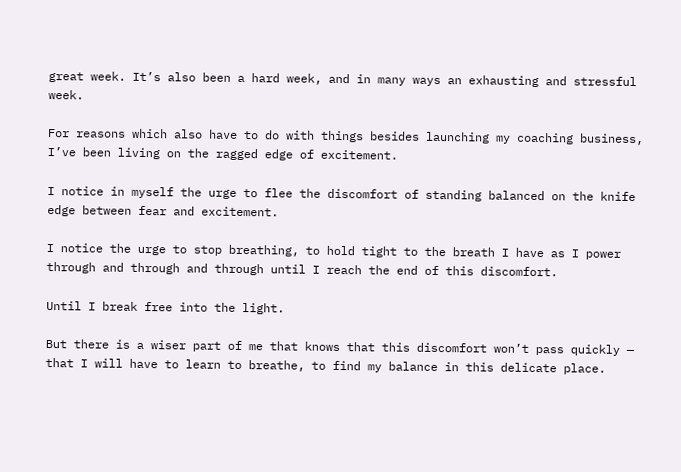great week. It’s also been a hard week, and in many ways an exhausting and stressful week.

For reasons which also have to do with things besides launching my coaching business, I’ve been living on the ragged edge of excitement.

I notice in myself the urge to flee the discomfort of standing balanced on the knife edge between fear and excitement.

I notice the urge to stop breathing, to hold tight to the breath I have as I power through and through and through until I reach the end of this discomfort.

Until I break free into the light.

But there is a wiser part of me that knows that this discomfort won’t pass quickly — that I will have to learn to breathe, to find my balance in this delicate place.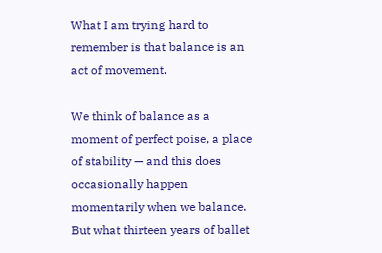What I am trying hard to remember is that balance is an act of movement.

We think of balance as a moment of perfect poise, a place of stability — and this does occasionally happen momentarily when we balance. But what thirteen years of ballet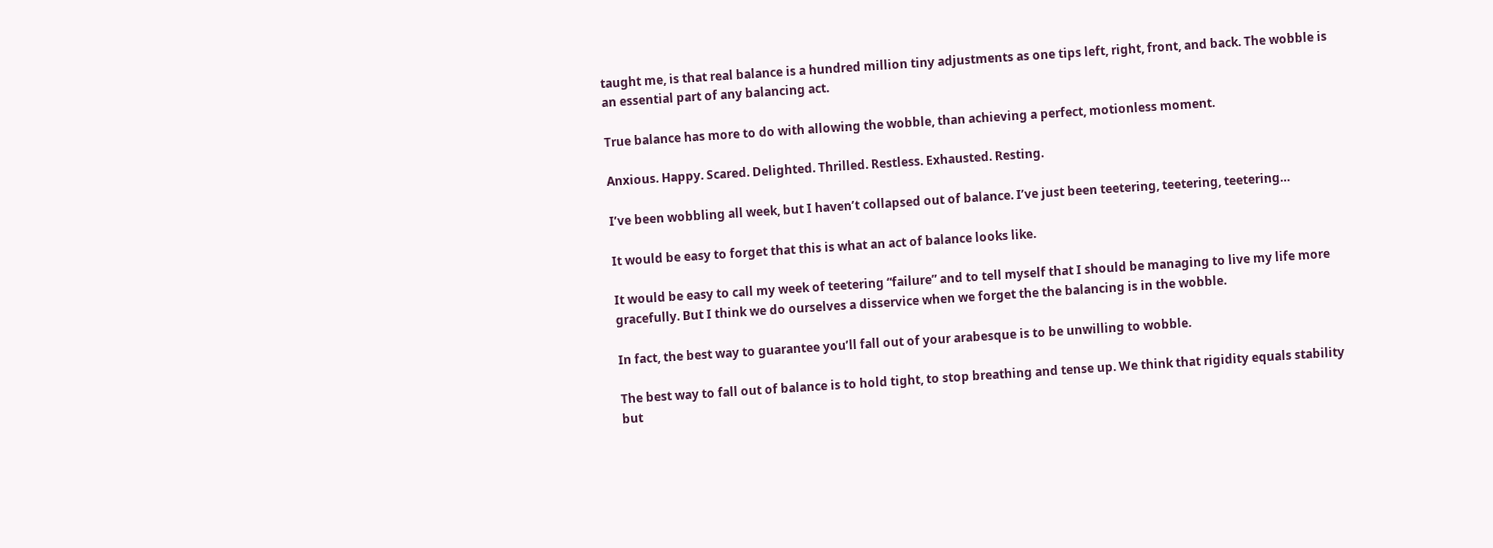taught me, is that real balance is a hundred million tiny adjustments as one tips left, right, front, and back. The wobble is an essential part of any balancing act.

True balance has more to do with allowing the wobble, than achieving a perfect, motionless moment.

Anxious. Happy. Scared. Delighted. Thrilled. Restless. Exhausted. Resting.

I’ve been wobbling all week, but I haven’t collapsed out of balance. I’ve just been teetering, teetering, teetering…

It would be easy to forget that this is what an act of balance looks like.

It would be easy to call my week of teetering “failure” and to tell myself that I should be managing to live my life more gracefully. But I think we do ourselves a disservice when we forget the the balancing is in the wobble.

In fact, the best way to guarantee you’ll fall out of your arabesque is to be unwilling to wobble.

The best way to fall out of balance is to hold tight, to stop breathing and tense up. We think that rigidity equals stability but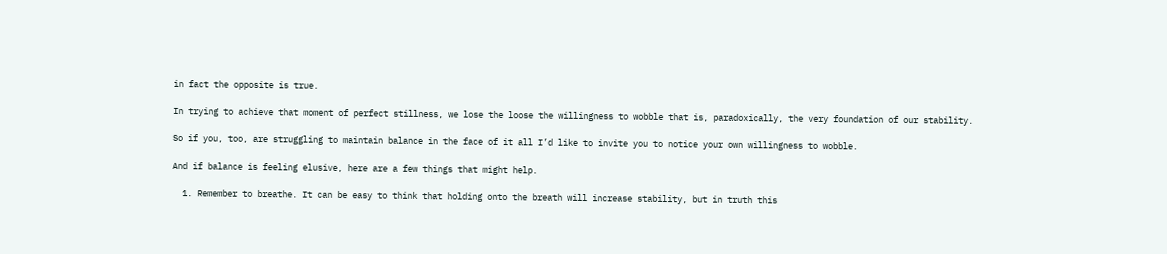in fact the opposite is true.

In trying to achieve that moment of perfect stillness, we lose the loose the willingness to wobble that is, paradoxically, the very foundation of our stability.

So if you, too, are struggling to maintain balance in the face of it all I’d like to invite you to notice your own willingness to wobble.

And if balance is feeling elusive, here are a few things that might help.

  1. Remember to breathe. It can be easy to think that holding onto the breath will increase stability, but in truth this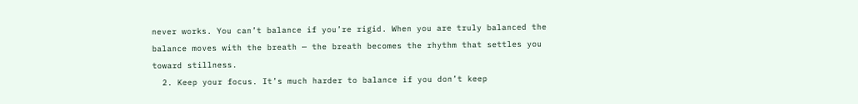never works. You can’t balance if you’re rigid. When you are truly balanced the balance moves with the breath — the breath becomes the rhythm that settles you toward stillness.
  2. Keep your focus. It’s much harder to balance if you don’t keep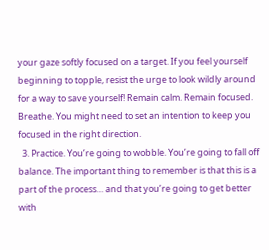your gaze softly focused on a target. If you feel yourself beginning to topple, resist the urge to look wildly around for a way to save yourself! Remain calm. Remain focused. Breathe. You might need to set an intention to keep you focused in the right direction.
  3. Practice. You’re going to wobble. You’re going to fall off balance. The important thing to remember is that this is a part of the process… and that you’re going to get better with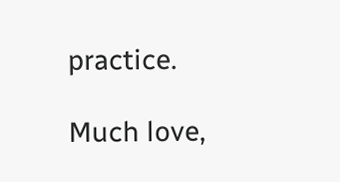practice.

Much love,